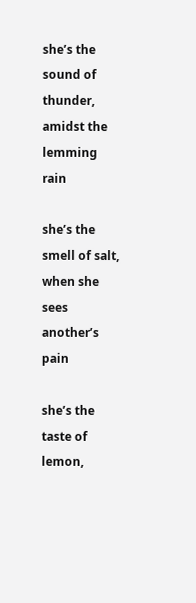she’s the sound of thunder,
amidst the lemming rain

she’s the smell of salt,
when she sees another’s pain

she’s the taste of lemon,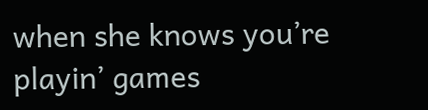when she knows you’re playin’ games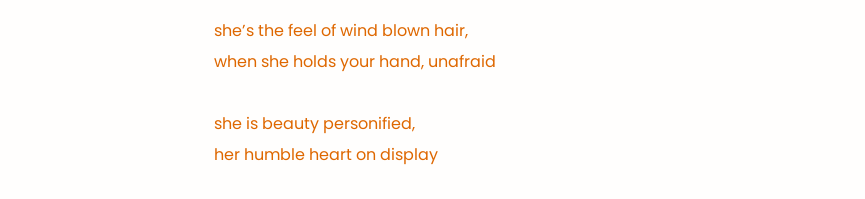she’s the feel of wind blown hair,
when she holds your hand, unafraid

she is beauty personified,
her humble heart on display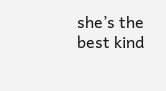she’s the best kind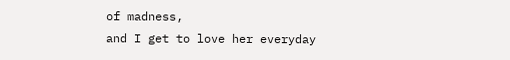of madness,
and I get to love her everyday